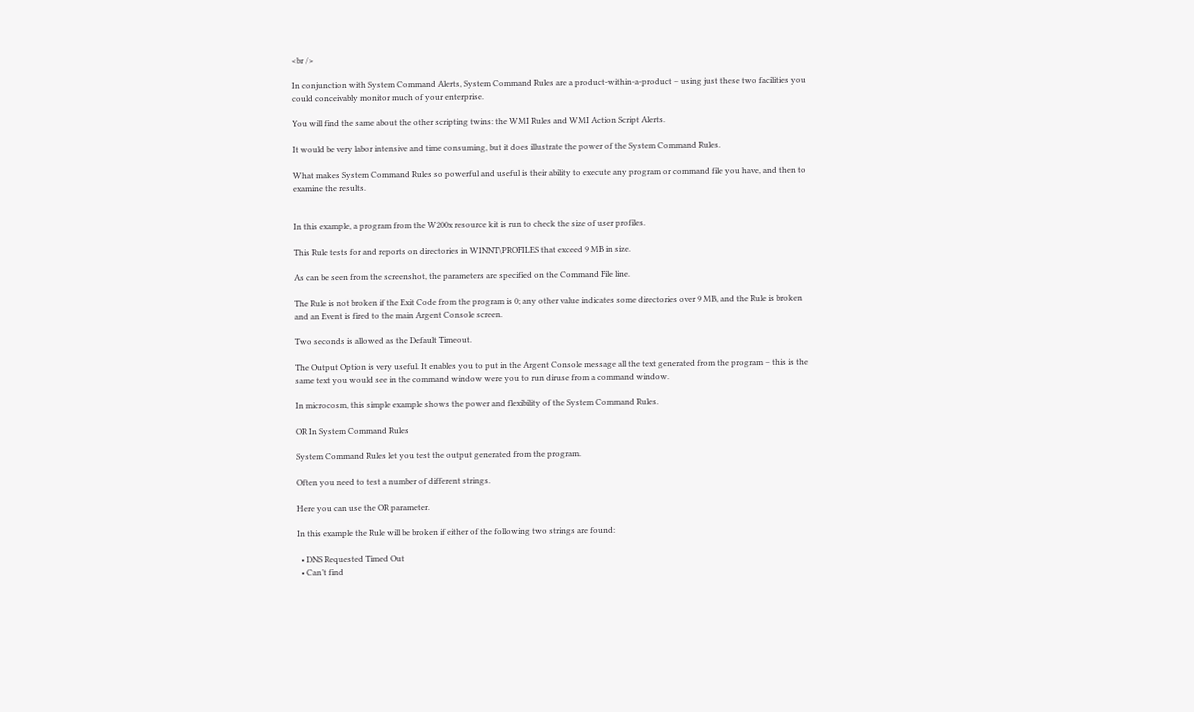<br />

In conjunction with System Command Alerts, System Command Rules are a product-within-a-product – using just these two facilities you could conceivably monitor much of your enterprise.

You will find the same about the other scripting twins: the WMI Rules and WMI Action Script Alerts.

It would be very labor intensive and time consuming, but it does illustrate the power of the System Command Rules.

What makes System Command Rules so powerful and useful is their ability to execute any program or command file you have, and then to examine the results.


In this example, a program from the W200x resource kit is run to check the size of user profiles.

This Rule tests for and reports on directories in WINNT\PROFILES that exceed 9 MB in size.

As can be seen from the screenshot, the parameters are specified on the Command File line.

The Rule is not broken if the Exit Code from the program is 0; any other value indicates some directories over 9 MB, and the Rule is broken and an Event is fired to the main Argent Console screen.

Two seconds is allowed as the Default Timeout.

The Output Option is very useful. It enables you to put in the Argent Console message all the text generated from the program – this is the same text you would see in the command window were you to run diruse from a command window.

In microcosm, this simple example shows the power and flexibility of the System Command Rules.

OR In System Command Rules

System Command Rules let you test the output generated from the program.

Often you need to test a number of different strings.

Here you can use the OR parameter.

In this example the Rule will be broken if either of the following two strings are found:

  • DNS Requested Timed Out
  • Can’t find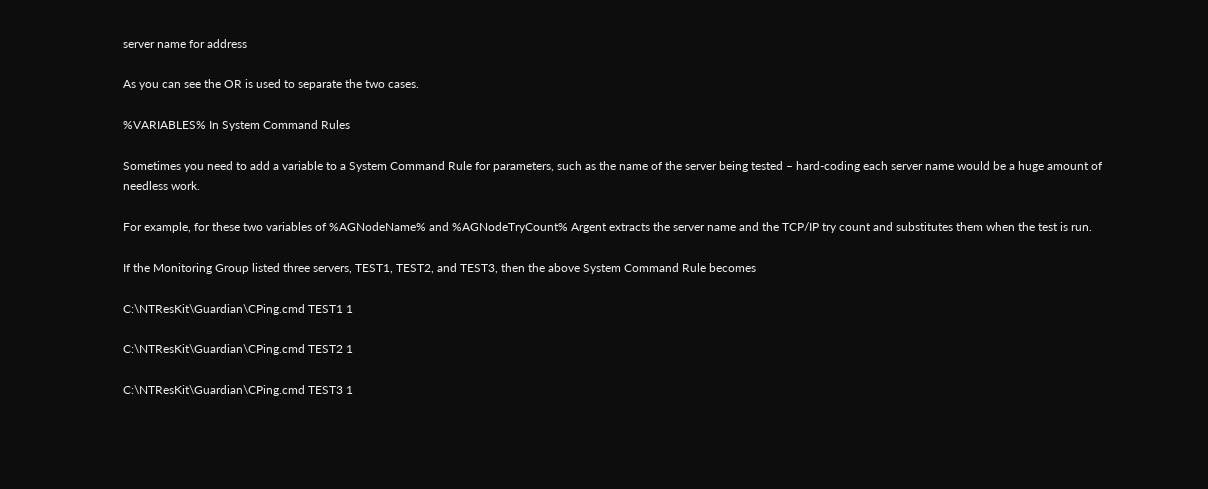server name for address

As you can see the OR is used to separate the two cases.

%VARIABLES% In System Command Rules

Sometimes you need to add a variable to a System Command Rule for parameters, such as the name of the server being tested – hard-coding each server name would be a huge amount of needless work.

For example, for these two variables of %AGNodeName% and %AGNodeTryCount% Argent extracts the server name and the TCP/IP try count and substitutes them when the test is run.

If the Monitoring Group listed three servers, TEST1, TEST2, and TEST3, then the above System Command Rule becomes

C:\NTResKit\Guardian\CPing.cmd TEST1 1

C:\NTResKit\Guardian\CPing.cmd TEST2 1

C:\NTResKit\Guardian\CPing.cmd TEST3 1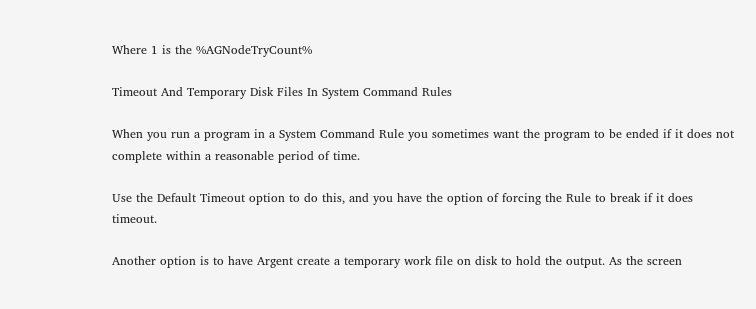Where 1 is the %AGNodeTryCount%

Timeout And Temporary Disk Files In System Command Rules

When you run a program in a System Command Rule you sometimes want the program to be ended if it does not complete within a reasonable period of time.

Use the Default Timeout option to do this, and you have the option of forcing the Rule to break if it does timeout.

Another option is to have Argent create a temporary work file on disk to hold the output. As the screen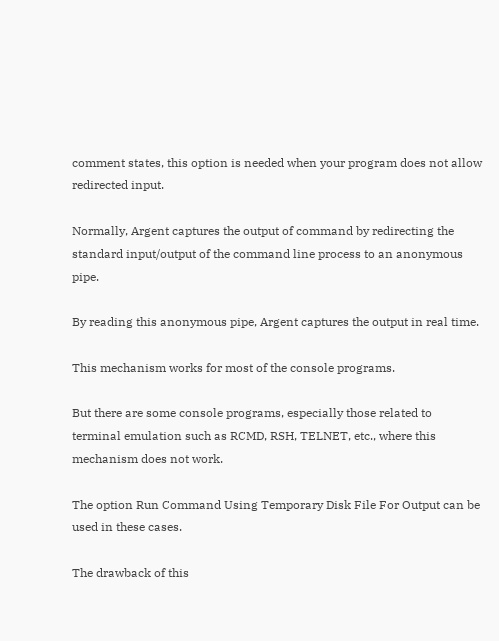comment states, this option is needed when your program does not allow redirected input.

Normally, Argent captures the output of command by redirecting the standard input/output of the command line process to an anonymous pipe.

By reading this anonymous pipe, Argent captures the output in real time.

This mechanism works for most of the console programs.

But there are some console programs, especially those related to terminal emulation such as RCMD, RSH, TELNET, etc., where this mechanism does not work.

The option Run Command Using Temporary Disk File For Output can be used in these cases.

The drawback of this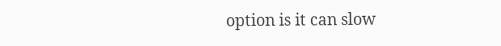option is it can slow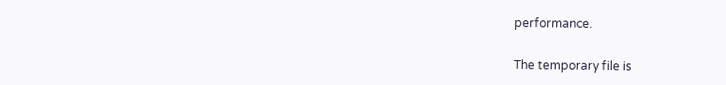performance.

The temporary file is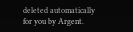deleted automatically for you by Argent.